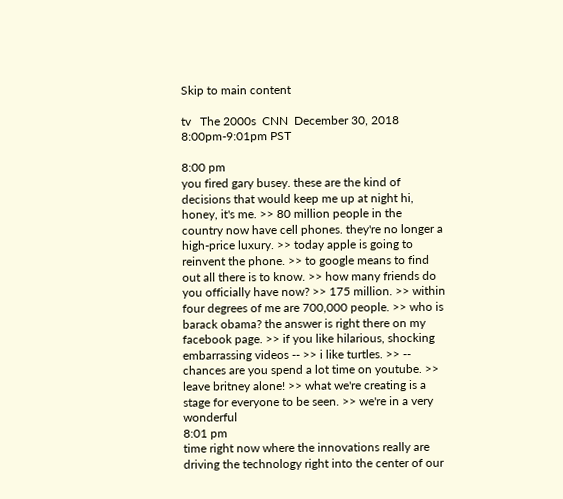Skip to main content

tv   The 2000s  CNN  December 30, 2018 8:00pm-9:01pm PST

8:00 pm
you fired gary busey. these are the kind of decisions that would keep me up at night hi, honey, it's me. >> 80 million people in the country now have cell phones. they're no longer a high-price luxury. >> today apple is going to reinvent the phone. >> to google means to find out all there is to know. >> how many friends do you officially have now? >> 175 million. >> within four degrees of me are 700,000 people. >> who is barack obama? the answer is right there on my facebook page. >> if you like hilarious, shocking embarrassing videos -- >> i like turtles. >> -- chances are you spend a lot time on youtube. >> leave britney alone! >> what we're creating is a stage for everyone to be seen. >> we're in a very wonderful
8:01 pm
time right now where the innovations really are driving the technology right into the center of our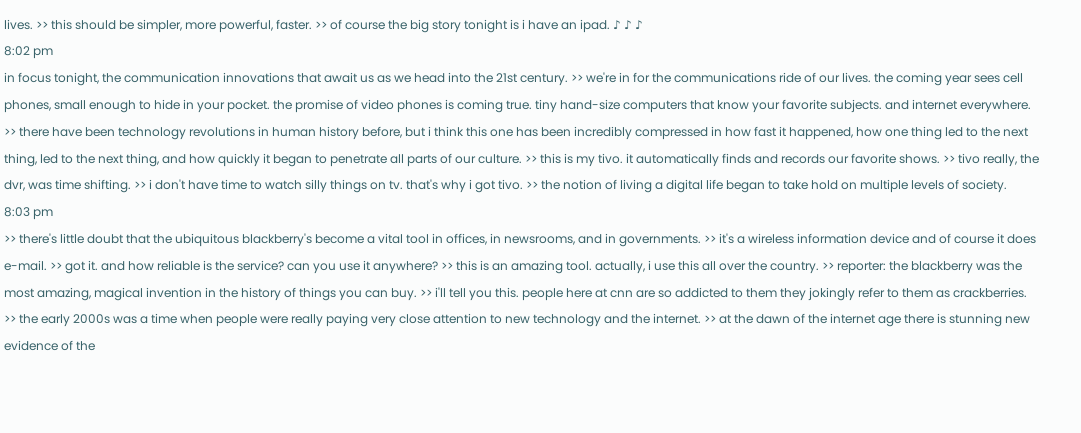lives. >> this should be simpler, more powerful, faster. >> of course the big story tonight is i have an ipad. ♪ ♪ ♪
8:02 pm
in focus tonight, the communication innovations that await us as we head into the 21st century. >> we're in for the communications ride of our lives. the coming year sees cell phones, small enough to hide in your pocket. the promise of video phones is coming true. tiny hand-size computers that know your favorite subjects. and internet everywhere. >> there have been technology revolutions in human history before, but i think this one has been incredibly compressed in how fast it happened, how one thing led to the next thing, led to the next thing, and how quickly it began to penetrate all parts of our culture. >> this is my tivo. it automatically finds and records our favorite shows. >> tivo really, the dvr, was time shifting. >> i don't have time to watch silly things on tv. that's why i got tivo. >> the notion of living a digital life began to take hold on multiple levels of society.
8:03 pm
>> there's little doubt that the ubiquitous blackberry's become a vital tool in offices, in newsrooms, and in governments. >> it's a wireless information device and of course it does e-mail. >> got it. and how reliable is the service? can you use it anywhere? >> this is an amazing tool. actually, i use this all over the country. >> reporter: the blackberry was the most amazing, magical invention in the history of things you can buy. >> i'll tell you this. people here at cnn are so addicted to them they jokingly refer to them as crackberries. >> the early 2000s was a time when people were really paying very close attention to new technology and the internet. >> at the dawn of the internet age there is stunning new evidence of the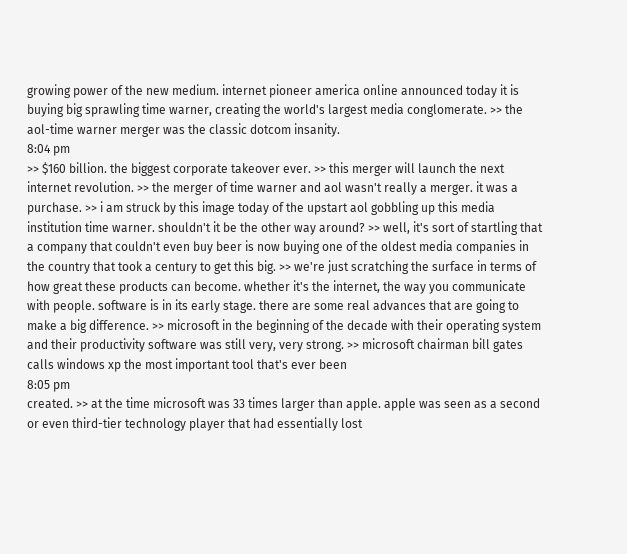growing power of the new medium. internet pioneer america online announced today it is buying big sprawling time warner, creating the world's largest media conglomerate. >> the aol-time warner merger was the classic dotcom insanity.
8:04 pm
>> $160 billion. the biggest corporate takeover ever. >> this merger will launch the next internet revolution. >> the merger of time warner and aol wasn't really a merger. it was a purchase. >> i am struck by this image today of the upstart aol gobbling up this media institution time warner. shouldn't it be the other way around? >> well, it's sort of startling that a company that couldn't even buy beer is now buying one of the oldest media companies in the country that took a century to get this big. >> we're just scratching the surface in terms of how great these products can become. whether it's the internet, the way you communicate with people. software is in its early stage. there are some real advances that are going to make a big difference. >> microsoft in the beginning of the decade with their operating system and their productivity software was still very, very strong. >> microsoft chairman bill gates calls windows xp the most important tool that's ever been
8:05 pm
created. >> at the time microsoft was 33 times larger than apple. apple was seen as a second or even third-tier technology player that had essentially lost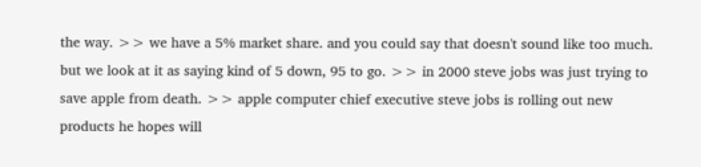the way. >> we have a 5% market share. and you could say that doesn't sound like too much. but we look at it as saying kind of 5 down, 95 to go. >> in 2000 steve jobs was just trying to save apple from death. >> apple computer chief executive steve jobs is rolling out new products he hopes will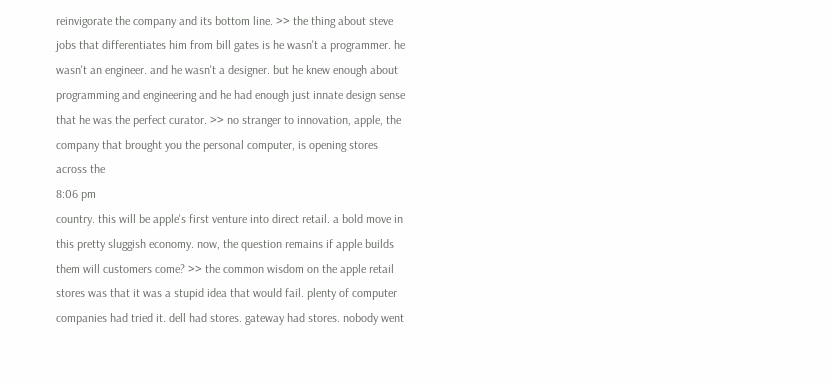reinvigorate the company and its bottom line. >> the thing about steve jobs that differentiates him from bill gates is he wasn't a programmer. he wasn't an engineer. and he wasn't a designer. but he knew enough about programming and engineering and he had enough just innate design sense that he was the perfect curator. >> no stranger to innovation, apple, the company that brought you the personal computer, is opening stores across the
8:06 pm
country. this will be apple's first venture into direct retail. a bold move in this pretty sluggish economy. now, the question remains if apple builds them will customers come? >> the common wisdom on the apple retail stores was that it was a stupid idea that would fail. plenty of computer companies had tried it. dell had stores. gateway had stores. nobody went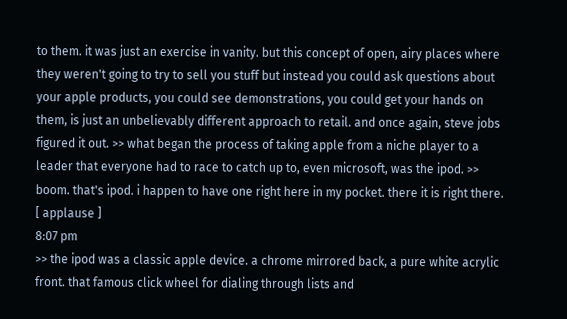to them. it was just an exercise in vanity. but this concept of open, airy places where they weren't going to try to sell you stuff but instead you could ask questions about your apple products, you could see demonstrations, you could get your hands on them, is just an unbelievably different approach to retail. and once again, steve jobs figured it out. >> what began the process of taking apple from a niche player to a leader that everyone had to race to catch up to, even microsoft, was the ipod. >> boom. that's ipod. i happen to have one right here in my pocket. there it is right there. [ applause ]
8:07 pm
>> the ipod was a classic apple device. a chrome mirrored back, a pure white acrylic front. that famous click wheel for dialing through lists and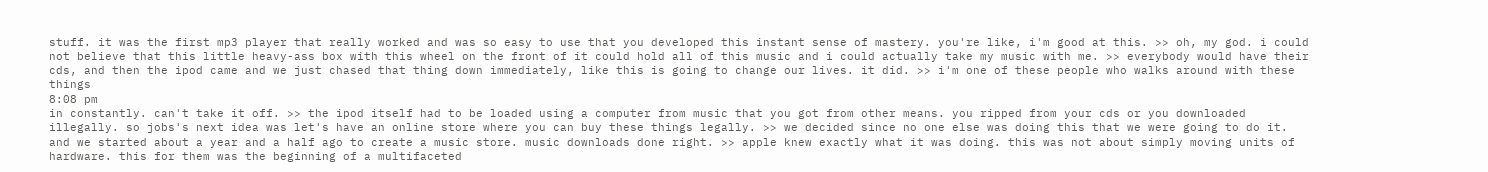stuff. it was the first mp3 player that really worked and was so easy to use that you developed this instant sense of mastery. you're like, i'm good at this. >> oh, my god. i could not believe that this little heavy-ass box with this wheel on the front of it could hold all of this music and i could actually take my music with me. >> everybody would have their cds, and then the ipod came and we just chased that thing down immediately, like this is going to change our lives. it did. >> i'm one of these people who walks around with these things
8:08 pm
in constantly. can't take it off. >> the ipod itself had to be loaded using a computer from music that you got from other means. you ripped from your cds or you downloaded illegally. so jobs's next idea was let's have an online store where you can buy these things legally. >> we decided since no one else was doing this that we were going to do it. and we started about a year and a half ago to create a music store. music downloads done right. >> apple knew exactly what it was doing. this was not about simply moving units of hardware. this for them was the beginning of a multifaceted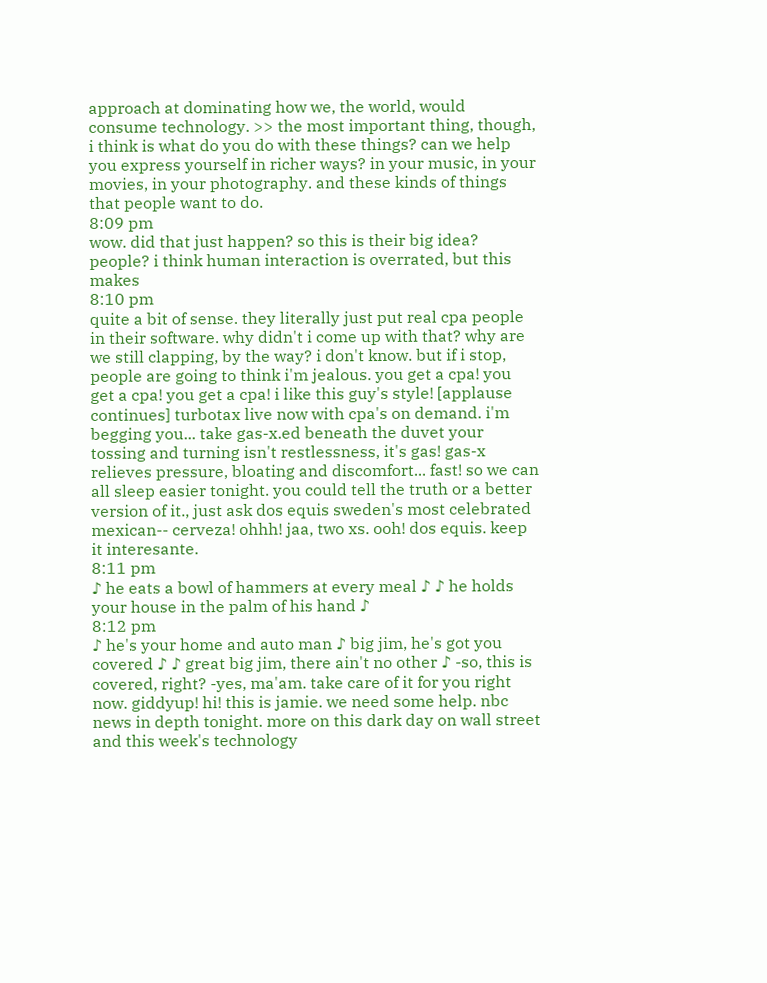approach at dominating how we, the world, would consume technology. >> the most important thing, though, i think is what do you do with these things? can we help you express yourself in richer ways? in your music, in your movies, in your photography. and these kinds of things that people want to do.
8:09 pm
wow. did that just happen? so this is their big idea? people? i think human interaction is overrated, but this makes
8:10 pm
quite a bit of sense. they literally just put real cpa people in their software. why didn't i come up with that? why are we still clapping, by the way? i don't know. but if i stop, people are going to think i'm jealous. you get a cpa! you get a cpa! you get a cpa! i like this guy's style! [applause continues] turbotax live now with cpa's on demand. i'm begging you... take gas-x.ed beneath the duvet your tossing and turning isn't restlessness, it's gas! gas-x relieves pressure, bloating and discomfort... fast! so we can all sleep easier tonight. you could tell the truth or a better version of it., just ask dos equis sweden's most celebrated mexican-- cerveza! ohhh! jaa, two xs. ooh! dos equis. keep it interesante.
8:11 pm
♪ he eats a bowl of hammers at every meal ♪ ♪ he holds your house in the palm of his hand ♪
8:12 pm
♪ he's your home and auto man ♪ big jim, he's got you covered ♪ ♪ great big jim, there ain't no other ♪ -so, this is covered, right? -yes, ma'am. take care of it for you right now. giddyup! hi! this is jamie. we need some help. nbc news in depth tonight. more on this dark day on wall street and this week's technology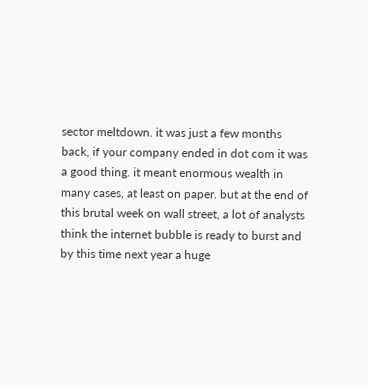sector meltdown. it was just a few months back, if your company ended in dot com it was a good thing. it meant enormous wealth in many cases, at least on paper. but at the end of this brutal week on wall street, a lot of analysts think the internet bubble is ready to burst and by this time next year a huge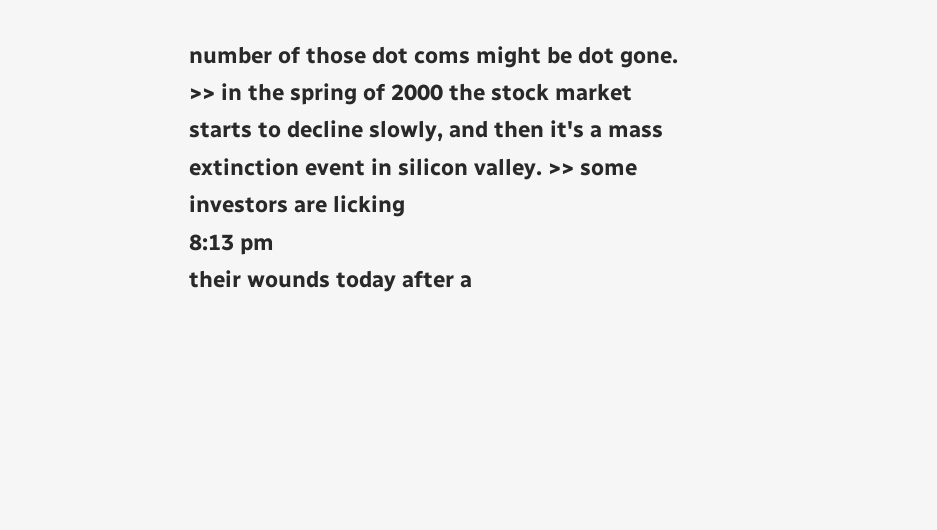number of those dot coms might be dot gone. >> in the spring of 2000 the stock market starts to decline slowly, and then it's a mass extinction event in silicon valley. >> some investors are licking
8:13 pm
their wounds today after a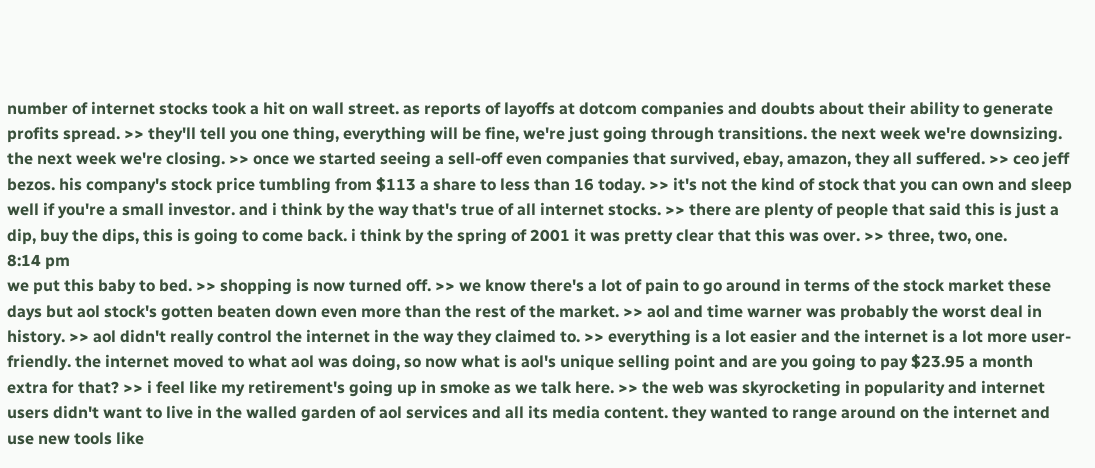number of internet stocks took a hit on wall street. as reports of layoffs at dotcom companies and doubts about their ability to generate profits spread. >> they'll tell you one thing, everything will be fine, we're just going through transitions. the next week we're downsizing. the next week we're closing. >> once we started seeing a sell-off even companies that survived, ebay, amazon, they all suffered. >> ceo jeff bezos. his company's stock price tumbling from $113 a share to less than 16 today. >> it's not the kind of stock that you can own and sleep well if you're a small investor. and i think by the way that's true of all internet stocks. >> there are plenty of people that said this is just a dip, buy the dips, this is going to come back. i think by the spring of 2001 it was pretty clear that this was over. >> three, two, one.
8:14 pm
we put this baby to bed. >> shopping is now turned off. >> we know there's a lot of pain to go around in terms of the stock market these days but aol stock's gotten beaten down even more than the rest of the market. >> aol and time warner was probably the worst deal in history. >> aol didn't really control the internet in the way they claimed to. >> everything is a lot easier and the internet is a lot more user-friendly. the internet moved to what aol was doing, so now what is aol's unique selling point and are you going to pay $23.95 a month extra for that? >> i feel like my retirement's going up in smoke as we talk here. >> the web was skyrocketing in popularity and internet users didn't want to live in the walled garden of aol services and all its media content. they wanted to range around on the internet and use new tools like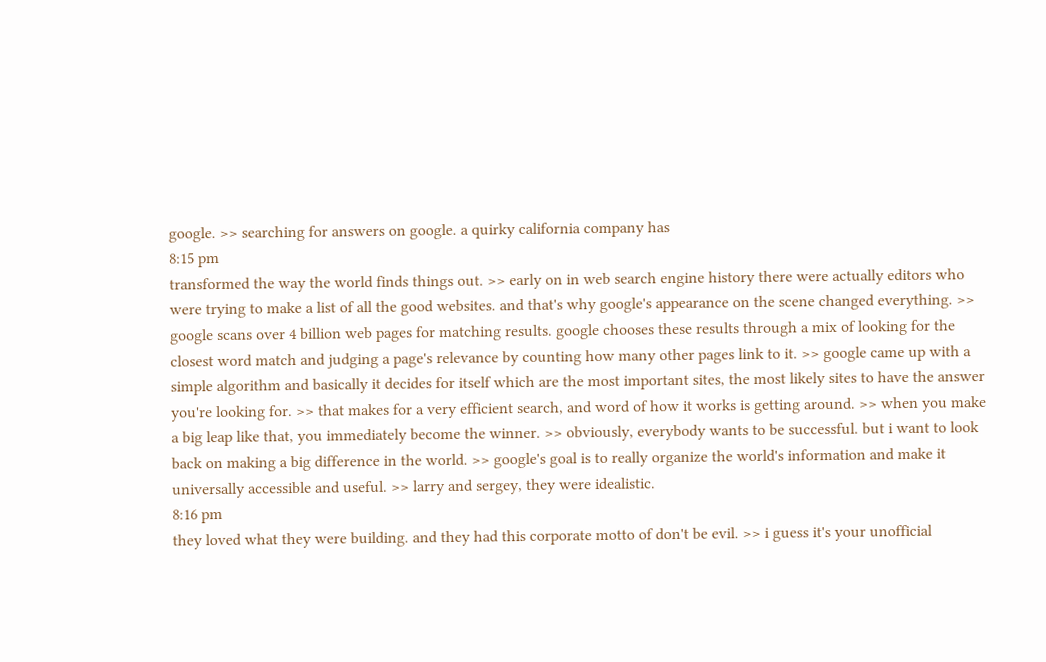google. >> searching for answers on google. a quirky california company has
8:15 pm
transformed the way the world finds things out. >> early on in web search engine history there were actually editors who were trying to make a list of all the good websites. and that's why google's appearance on the scene changed everything. >> google scans over 4 billion web pages for matching results. google chooses these results through a mix of looking for the closest word match and judging a page's relevance by counting how many other pages link to it. >> google came up with a simple algorithm and basically it decides for itself which are the most important sites, the most likely sites to have the answer you're looking for. >> that makes for a very efficient search, and word of how it works is getting around. >> when you make a big leap like that, you immediately become the winner. >> obviously, everybody wants to be successful. but i want to look back on making a big difference in the world. >> google's goal is to really organize the world's information and make it universally accessible and useful. >> larry and sergey, they were idealistic.
8:16 pm
they loved what they were building. and they had this corporate motto of don't be evil. >> i guess it's your unofficial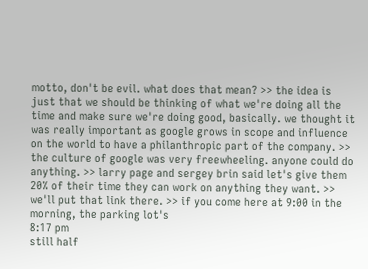motto, don't be evil. what does that mean? >> the idea is just that we should be thinking of what we're doing all the time and make sure we're doing good, basically. we thought it was really important as google grows in scope and influence on the world to have a philanthropic part of the company. >> the culture of google was very freewheeling. anyone could do anything. >> larry page and sergey brin said let's give them 20% of their time they can work on anything they want. >> we'll put that link there. >> if you come here at 9:00 in the morning, the parking lot's
8:17 pm
still half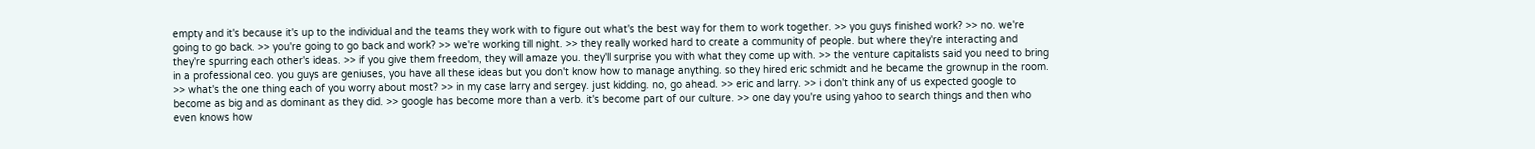empty and it's because it's up to the individual and the teams they work with to figure out what's the best way for them to work together. >> you guys finished work? >> no. we're going to go back. >> you're going to go back and work? >> we're working till night. >> they really worked hard to create a community of people. but where they're interacting and they're spurring each other's ideas. >> if you give them freedom, they will amaze you. they'll surprise you with what they come up with. >> the venture capitalists said you need to bring in a professional ceo. you guys are geniuses, you have all these ideas but you don't know how to manage anything. so they hired eric schmidt and he became the grownup in the room. >> what's the one thing each of you worry about most? >> in my case larry and sergey. just kidding. no, go ahead. >> eric and larry. >> i don't think any of us expected google to become as big and as dominant as they did. >> google has become more than a verb. it's become part of our culture. >> one day you're using yahoo to search things and then who even knows how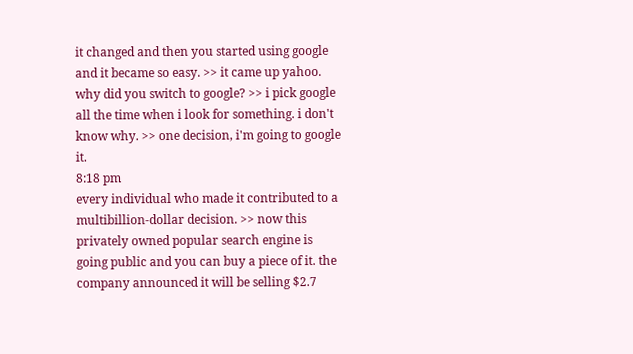it changed and then you started using google and it became so easy. >> it came up yahoo. why did you switch to google? >> i pick google all the time when i look for something. i don't know why. >> one decision, i'm going to google it.
8:18 pm
every individual who made it contributed to a multibillion-dollar decision. >> now this privately owned popular search engine is going public and you can buy a piece of it. the company announced it will be selling $2.7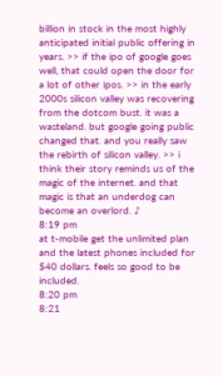billion in stock in the most highly anticipated initial public offering in years. >> if the ipo of google goes well, that could open the door for a lot of other ipos. >> in the early 2000s silicon valley was recovering from the dotcom bust. it was a wasteland. but google going public changed that. and you really saw the rebirth of silicon valley. >> i think their story reminds us of the magic of the internet. and that magic is that an underdog can become an overlord. ♪
8:19 pm
at t-mobile get the unlimited plan and the latest phones included for $40 dollars. feels so good to be included.
8:20 pm
8:21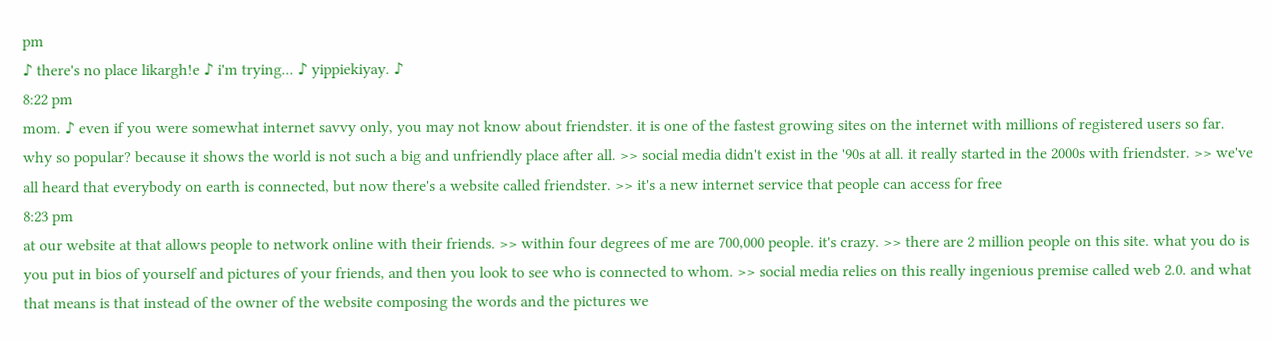pm
♪ there's no place likargh!e ♪ i'm trying... ♪ yippiekiyay. ♪
8:22 pm
mom. ♪ even if you were somewhat internet savvy only, you may not know about friendster. it is one of the fastest growing sites on the internet with millions of registered users so far. why so popular? because it shows the world is not such a big and unfriendly place after all. >> social media didn't exist in the '90s at all. it really started in the 2000s with friendster. >> we've all heard that everybody on earth is connected, but now there's a website called friendster. >> it's a new internet service that people can access for free
8:23 pm
at our website at that allows people to network online with their friends. >> within four degrees of me are 700,000 people. it's crazy. >> there are 2 million people on this site. what you do is you put in bios of yourself and pictures of your friends, and then you look to see who is connected to whom. >> social media relies on this really ingenious premise called web 2.0. and what that means is that instead of the owner of the website composing the words and the pictures we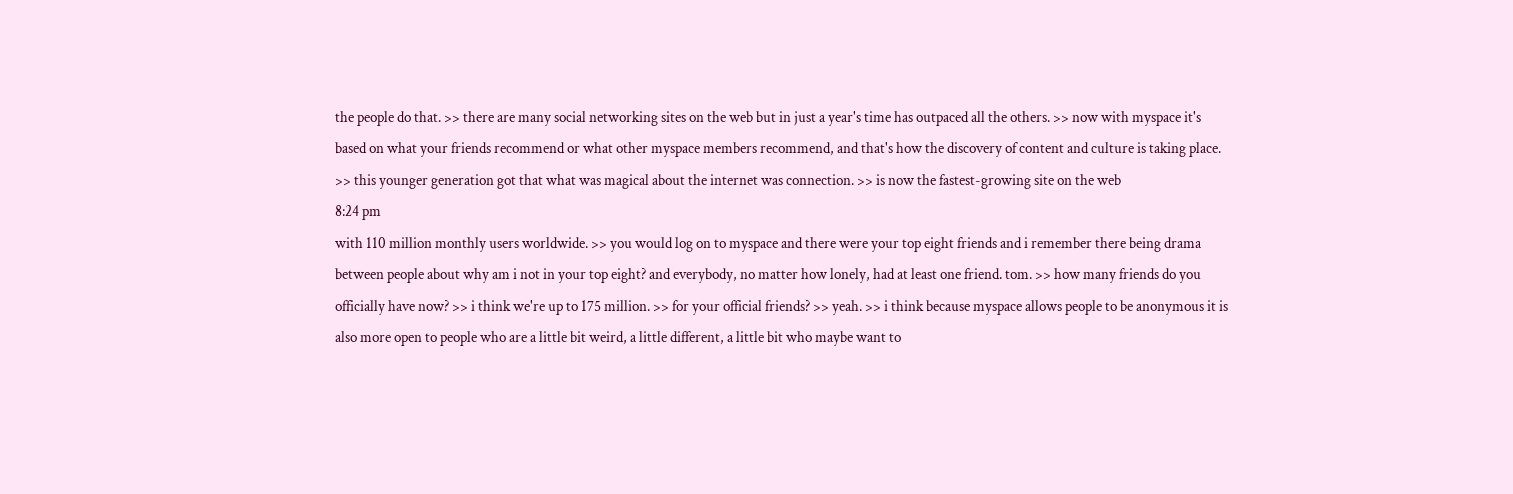the people do that. >> there are many social networking sites on the web but in just a year's time has outpaced all the others. >> now with myspace it's based on what your friends recommend or what other myspace members recommend, and that's how the discovery of content and culture is taking place. >> this younger generation got that what was magical about the internet was connection. >> is now the fastest-growing site on the web
8:24 pm
with 110 million monthly users worldwide. >> you would log on to myspace and there were your top eight friends and i remember there being drama between people about why am i not in your top eight? and everybody, no matter how lonely, had at least one friend. tom. >> how many friends do you officially have now? >> i think we're up to 175 million. >> for your official friends? >> yeah. >> i think because myspace allows people to be anonymous it is also more open to people who are a little bit weird, a little different, a little bit who maybe want to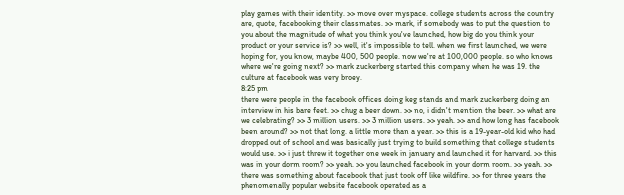play games with their identity. >> move over myspace. college students across the country are, quote, facebooking their classmates. >> mark, if somebody was to put the question to you about the magnitude of what you think you've launched, how big do you think your product or your service is? >> well, it's impossible to tell. when we first launched, we were hoping for, you know, maybe 400, 500 people. now we're at 100,000 people. so who knows where we're going next? >> mark zuckerberg started this company when he was 19. the culture at facebook was very broey.
8:25 pm
there were people in the facebook offices doing keg stands and mark zuckerberg doing an interview in his bare feet. >> chug a beer down. >> no, i didn't mention the beer. >> what are we celebrating? >> 3 million users. >> 3 million users. >> yeah. >> and how long has facebook been around? >> not that long. a little more than a year. >> this is a 19-year-old kid who had dropped out of school and was basically just trying to build something that college students would use. >> i just threw it together one week in january and launched it for harvard. >> this was in your dorm room? >> yeah. >> you launched facebook in your dorm room. >> yeah. >> there was something about facebook that just took off like wildfire. >> for three years the phenomenally popular website facebook operated as a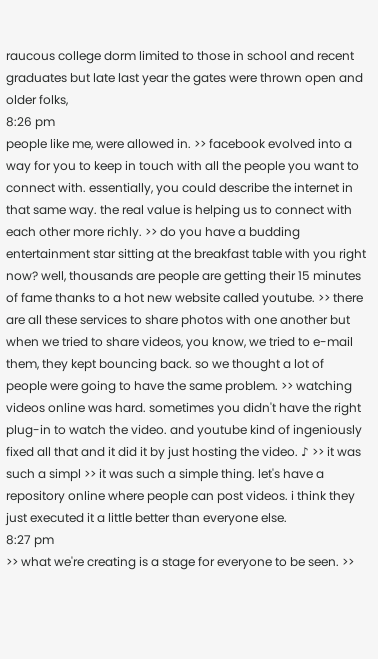raucous college dorm limited to those in school and recent graduates but late last year the gates were thrown open and older folks,
8:26 pm
people like me, were allowed in. >> facebook evolved into a way for you to keep in touch with all the people you want to connect with. essentially, you could describe the internet in that same way. the real value is helping us to connect with each other more richly. >> do you have a budding entertainment star sitting at the breakfast table with you right now? well, thousands are people are getting their 15 minutes of fame thanks to a hot new website called youtube. >> there are all these services to share photos with one another but when we tried to share videos, you know, we tried to e-mail them, they kept bouncing back. so we thought a lot of people were going to have the same problem. >> watching videos online was hard. sometimes you didn't have the right plug-in to watch the video. and youtube kind of ingeniously fixed all that and it did it by just hosting the video. ♪ >> it was such a simpl >> it was such a simple thing. let's have a repository online where people can post videos. i think they just executed it a little better than everyone else.
8:27 pm
>> what we're creating is a stage for everyone to be seen. >>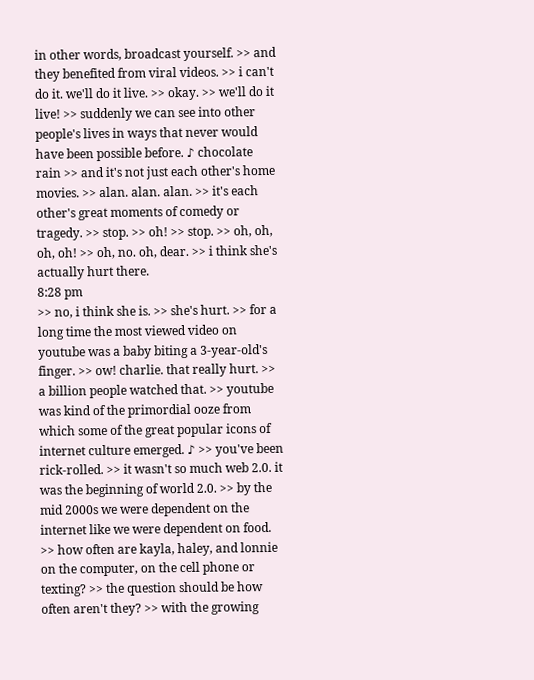in other words, broadcast yourself. >> and they benefited from viral videos. >> i can't do it. we'll do it live. >> okay. >> we'll do it live! >> suddenly we can see into other people's lives in ways that never would have been possible before. ♪ chocolate rain >> and it's not just each other's home movies. >> alan. alan. alan. >> it's each other's great moments of comedy or tragedy. >> stop. >> oh! >> stop. >> oh, oh, oh, oh! >> oh, no. oh, dear. >> i think she's actually hurt there.
8:28 pm
>> no, i think she is. >> she's hurt. >> for a long time the most viewed video on youtube was a baby biting a 3-year-old's finger. >> ow! charlie. that really hurt. >> a billion people watched that. >> youtube was kind of the primordial ooze from which some of the great popular icons of internet culture emerged. ♪ >> you've been rick-rolled. >> it wasn't so much web 2.0. it was the beginning of world 2.0. >> by the mid 2000s we were dependent on the internet like we were dependent on food. >> how often are kayla, haley, and lonnie on the computer, on the cell phone or texting? >> the question should be how often aren't they? >> with the growing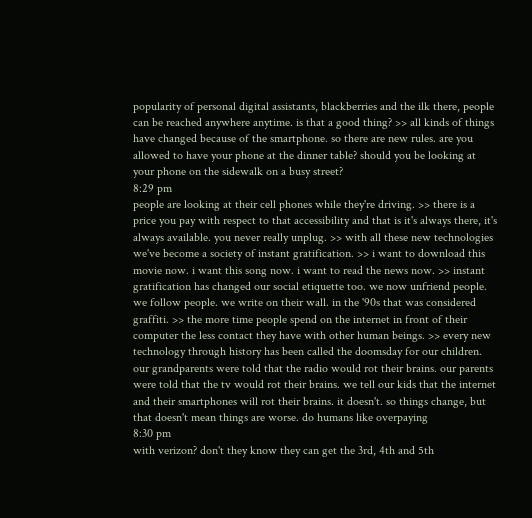popularity of personal digital assistants, blackberries and the ilk there, people can be reached anywhere anytime. is that a good thing? >> all kinds of things have changed because of the smartphone. so there are new rules. are you allowed to have your phone at the dinner table? should you be looking at your phone on the sidewalk on a busy street?
8:29 pm
people are looking at their cell phones while they're driving. >> there is a price you pay with respect to that accessibility and that is it's always there, it's always available. you never really unplug. >> with all these new technologies we've become a society of instant gratification. >> i want to download this movie now. i want this song now. i want to read the news now. >> instant gratification has changed our social etiquette too. we now unfriend people. we follow people. we write on their wall. in the '90s that was considered graffiti. >> the more time people spend on the internet in front of their computer the less contact they have with other human beings. >> every new technology through history has been called the doomsday for our children. our grandparents were told that the radio would rot their brains. our parents were told that the tv would rot their brains. we tell our kids that the internet and their smartphones will rot their brains. it doesn't. so things change, but that doesn't mean things are worse. do humans like overpaying
8:30 pm
with verizon? don't they know they can get the 3rd, 4th and 5th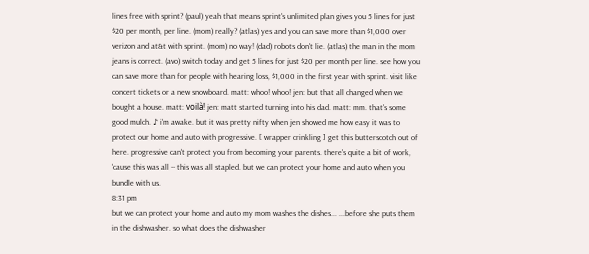lines free with sprint? (paul) yeah that means sprint's unlimited plan gives you 5 lines for just $20 per month, per line. (mom) really? (atlas) yes and you can save more than $1,000 over verizon and at&t with sprint. (mom) no way! (dad) robots don't lie. (atlas) the man in the mom jeans is correct. (avo) switch today and get 5 lines for just $20 per month per line. see how you can save more than for people with hearing loss, $1,000 in the first year with sprint. visit like concert tickets or a new snowboard. matt: whoo! whoo! jen: but that all changed when we bought a house. matt: voilà! jen: matt started turning into his dad. matt: mm. that's some good mulch. ♪ i'm awake. but it was pretty nifty when jen showed me how easy it was to protect our home and auto with progressive. [ wrapper crinkling ] get this butterscotch out of here. progressive can't protect you from becoming your parents. there's quite a bit of work, 'cause this was all -- this was all stapled. but we can protect your home and auto when you bundle with us.
8:31 pm
but we can protect your home and auto my mom washes the dishes... ...before she puts them in the dishwasher. so what does the dishwasher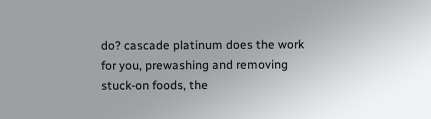do? cascade platinum does the work for you, prewashing and removing stuck-on foods, the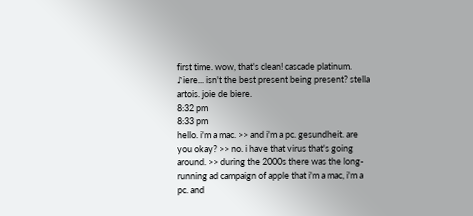first time. wow, that's clean! cascade platinum. ♪iere... isn't the best present being present? stella artois. joie de biere.
8:32 pm
8:33 pm
hello. i'm a mac. >> and i'm a pc. gesundheit. are you okay? >> no. i have that virus that's going around. >> during the 2000s there was the long-running ad campaign of apple that i'm a mac, i'm a pc. and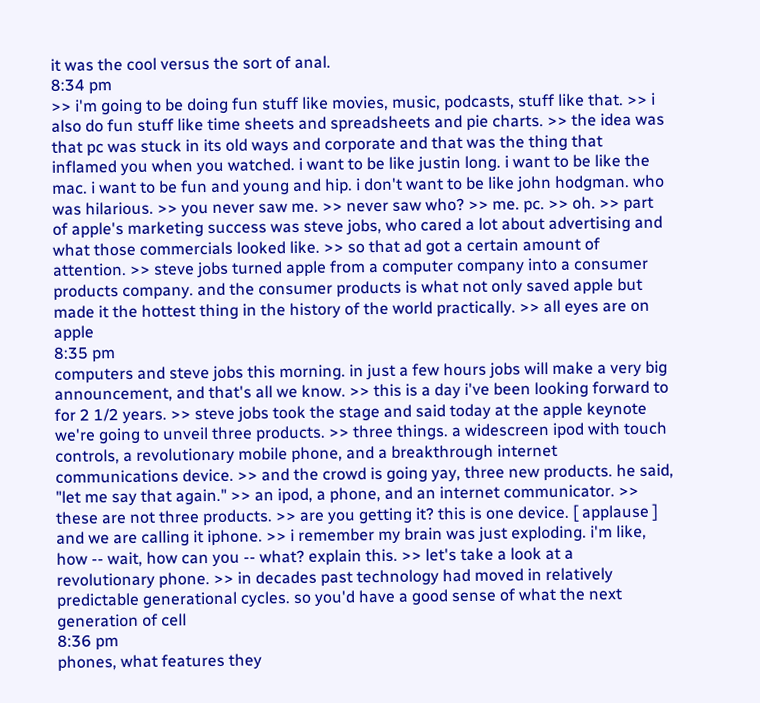it was the cool versus the sort of anal.
8:34 pm
>> i'm going to be doing fun stuff like movies, music, podcasts, stuff like that. >> i also do fun stuff like time sheets and spreadsheets and pie charts. >> the idea was that pc was stuck in its old ways and corporate and that was the thing that inflamed you when you watched. i want to be like justin long. i want to be like the mac. i want to be fun and young and hip. i don't want to be like john hodgman. who was hilarious. >> you never saw me. >> never saw who? >> me. pc. >> oh. >> part of apple's marketing success was steve jobs, who cared a lot about advertising and what those commercials looked like. >> so that ad got a certain amount of attention. >> steve jobs turned apple from a computer company into a consumer products company. and the consumer products is what not only saved apple but made it the hottest thing in the history of the world practically. >> all eyes are on apple
8:35 pm
computers and steve jobs this morning. in just a few hours jobs will make a very big announcement, and that's all we know. >> this is a day i've been looking forward to for 2 1/2 years. >> steve jobs took the stage and said today at the apple keynote we're going to unveil three products. >> three things. a widescreen ipod with touch controls, a revolutionary mobile phone, and a breakthrough internet communications device. >> and the crowd is going yay, three new products. he said, "let me say that again." >> an ipod, a phone, and an internet communicator. >> these are not three products. >> are you getting it? this is one device. [ applause ] and we are calling it iphone. >> i remember my brain was just exploding. i'm like, how -- wait, how can you -- what? explain this. >> let's take a look at a revolutionary phone. >> in decades past technology had moved in relatively predictable generational cycles. so you'd have a good sense of what the next generation of cell
8:36 pm
phones, what features they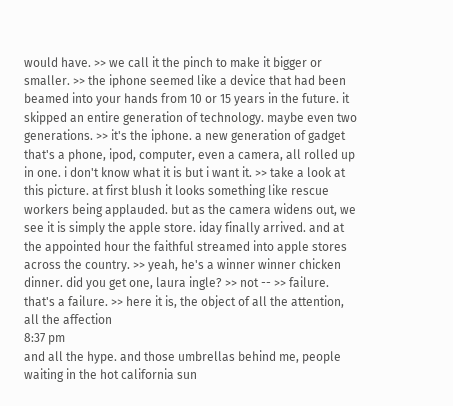would have. >> we call it the pinch to make it bigger or smaller. >> the iphone seemed like a device that had been beamed into your hands from 10 or 15 years in the future. it skipped an entire generation of technology. maybe even two generations. >> it's the iphone. a new generation of gadget that's a phone, ipod, computer, even a camera, all rolled up in one. i don't know what it is but i want it. >> take a look at this picture. at first blush it looks something like rescue workers being applauded. but as the camera widens out, we see it is simply the apple store. iday finally arrived. and at the appointed hour the faithful streamed into apple stores across the country. >> yeah, he's a winner winner chicken dinner. did you get one, laura ingle? >> not -- >> failure. that's a failure. >> here it is, the object of all the attention, all the affection
8:37 pm
and all the hype. and those umbrellas behind me, people waiting in the hot california sun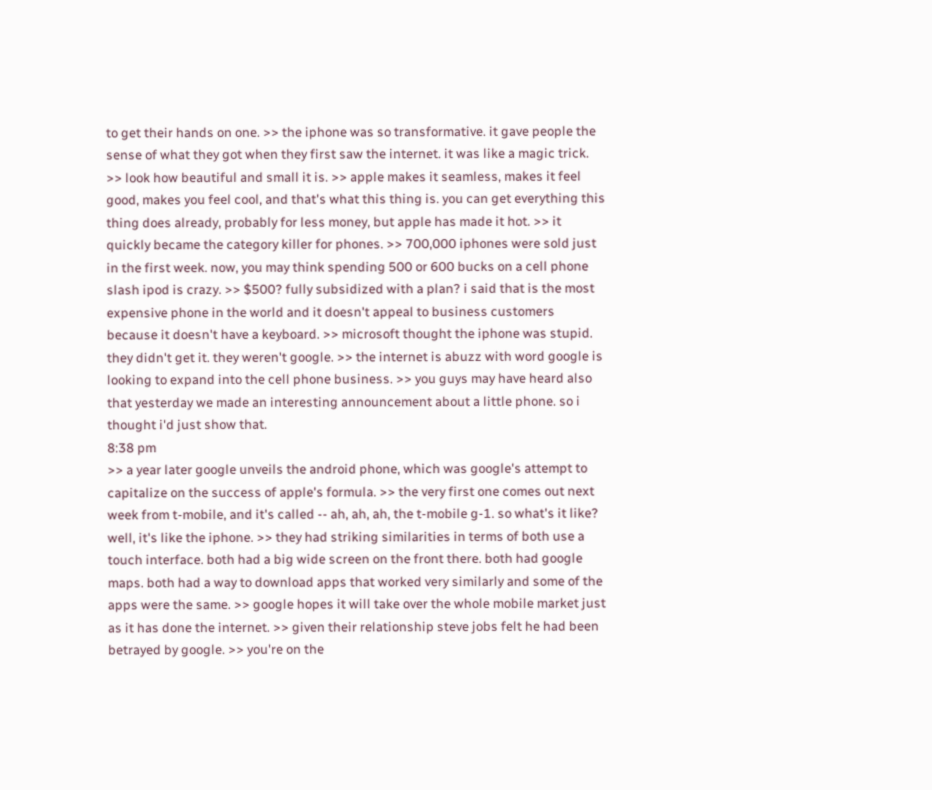to get their hands on one. >> the iphone was so transformative. it gave people the sense of what they got when they first saw the internet. it was like a magic trick. >> look how beautiful and small it is. >> apple makes it seamless, makes it feel good, makes you feel cool, and that's what this thing is. you can get everything this thing does already, probably for less money, but apple has made it hot. >> it quickly became the category killer for phones. >> 700,000 iphones were sold just in the first week. now, you may think spending 500 or 600 bucks on a cell phone slash ipod is crazy. >> $500? fully subsidized with a plan? i said that is the most expensive phone in the world and it doesn't appeal to business customers because it doesn't have a keyboard. >> microsoft thought the iphone was stupid. they didn't get it. they weren't google. >> the internet is abuzz with word google is looking to expand into the cell phone business. >> you guys may have heard also that yesterday we made an interesting announcement about a little phone. so i thought i'd just show that.
8:38 pm
>> a year later google unveils the android phone, which was google's attempt to capitalize on the success of apple's formula. >> the very first one comes out next week from t-mobile, and it's called -- ah, ah, ah, the t-mobile g-1. so what's it like? well, it's like the iphone. >> they had striking similarities in terms of both use a touch interface. both had a big wide screen on the front there. both had google maps. both had a way to download apps that worked very similarly and some of the apps were the same. >> google hopes it will take over the whole mobile market just as it has done the internet. >> given their relationship steve jobs felt he had been betrayed by google. >> you're on the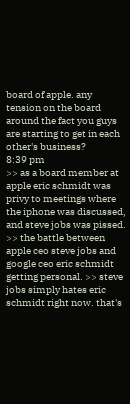board of apple. any tension on the board around the fact you guys are starting to get in each other's business?
8:39 pm
>> as a board member at apple eric schmidt was privy to meetings where the iphone was discussed, and steve jobs was pissed. >> the battle between apple ceo steve jobs and google ceo eric schmidt getting personal. >> steve jobs simply hates eric schmidt right now. that's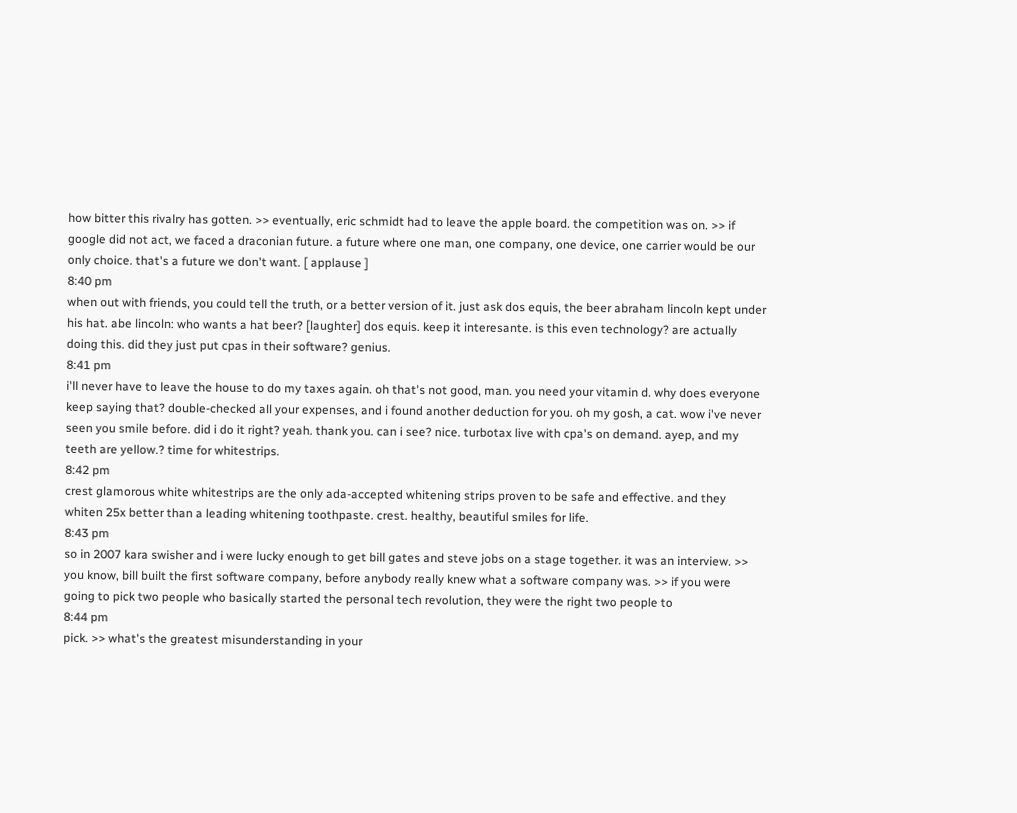how bitter this rivalry has gotten. >> eventually, eric schmidt had to leave the apple board. the competition was on. >> if google did not act, we faced a draconian future. a future where one man, one company, one device, one carrier would be our only choice. that's a future we don't want. [ applause ]
8:40 pm
when out with friends, you could tell the truth, or a better version of it. just ask dos equis, the beer abraham lincoln kept under his hat. abe lincoln: who wants a hat beer? [laughter] dos equis. keep it interesante. is this even technology? are actually doing this. did they just put cpas in their software? genius.
8:41 pm
i'll never have to leave the house to do my taxes again. oh that's not good, man. you need your vitamin d. why does everyone keep saying that? double-checked all your expenses, and i found another deduction for you. oh my gosh, a cat. wow i've never seen you smile before. did i do it right? yeah. thank you. can i see? nice. turbotax live with cpa's on demand. ayep, and my teeth are yellow.? time for whitestrips.
8:42 pm
crest glamorous white whitestrips are the only ada-accepted whitening strips proven to be safe and effective. and they whiten 25x better than a leading whitening toothpaste. crest. healthy, beautiful smiles for life.
8:43 pm
so in 2007 kara swisher and i were lucky enough to get bill gates and steve jobs on a stage together. it was an interview. >> you know, bill built the first software company, before anybody really knew what a software company was. >> if you were going to pick two people who basically started the personal tech revolution, they were the right two people to
8:44 pm
pick. >> what's the greatest misunderstanding in your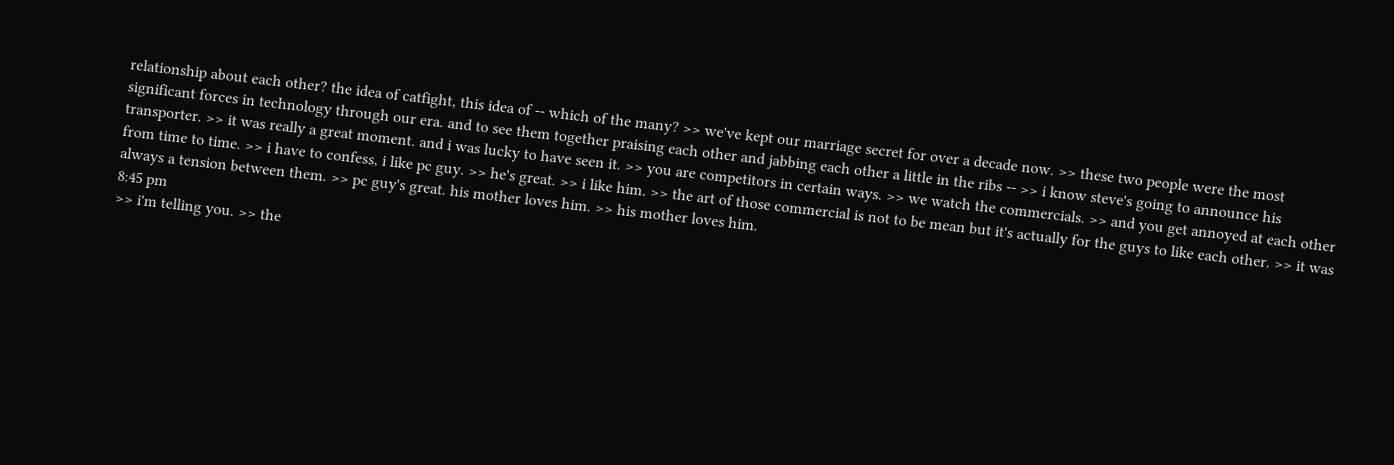relationship about each other? the idea of catfight, this idea of -- which of the many? >> we've kept our marriage secret for over a decade now. >> these two people were the most significant forces in technology through our era. and to see them together praising each other and jabbing each other a little in the ribs -- >> i know steve's going to announce his transporter. >> it was really a great moment. and i was lucky to have seen it. >> you are competitors in certain ways. >> we watch the commercials. >> and you get annoyed at each other from time to time. >> i have to confess, i like pc guy. >> he's great. >> i like him. >> the art of those commercial is not to be mean but it's actually for the guys to like each other. >> it was always a tension between them. >> pc guy's great. his mother loves him. >> his mother loves him.
8:45 pm
>> i'm telling you. >> the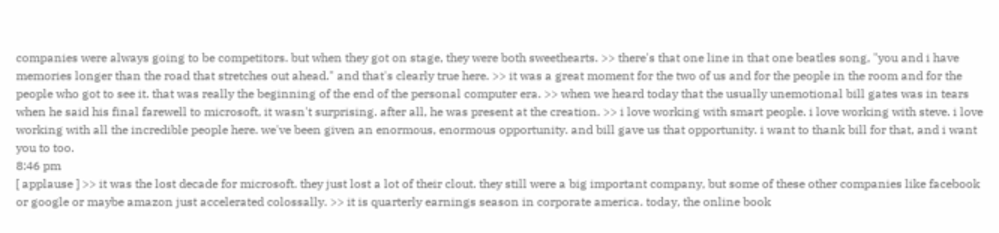companies were always going to be competitors. but when they got on stage, they were both sweethearts. >> there's that one line in that one beatles song, "you and i have memories longer than the road that stretches out ahead." and that's clearly true here. >> it was a great moment for the two of us and for the people in the room and for the people who got to see it. that was really the beginning of the end of the personal computer era. >> when we heard today that the usually unemotional bill gates was in tears when he said his final farewell to microsoft, it wasn't surprising. after all, he was present at the creation. >> i love working with smart people. i love working with steve. i love working with all the incredible people here. we've been given an enormous, enormous opportunity. and bill gave us that opportunity. i want to thank bill for that, and i want you to too.
8:46 pm
[ applause ] >> it was the lost decade for microsoft. they just lost a lot of their clout. they still were a big important company, but some of these other companies like facebook or google or maybe amazon just accelerated colossally. >> it is quarterly earnings season in corporate america. today, the online book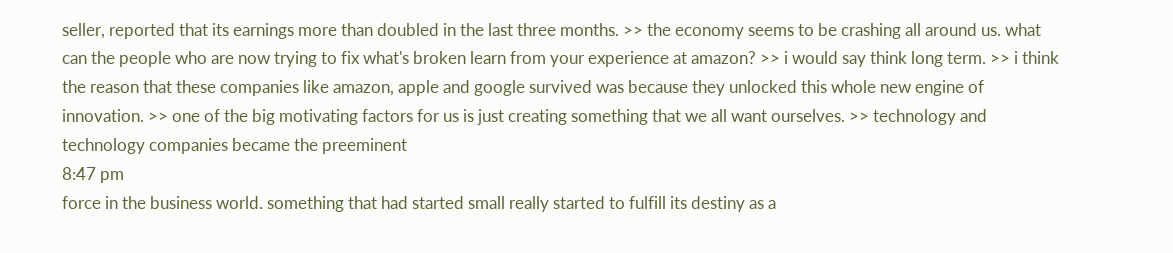seller, reported that its earnings more than doubled in the last three months. >> the economy seems to be crashing all around us. what can the people who are now trying to fix what's broken learn from your experience at amazon? >> i would say think long term. >> i think the reason that these companies like amazon, apple and google survived was because they unlocked this whole new engine of innovation. >> one of the big motivating factors for us is just creating something that we all want ourselves. >> technology and technology companies became the preeminent
8:47 pm
force in the business world. something that had started small really started to fulfill its destiny as a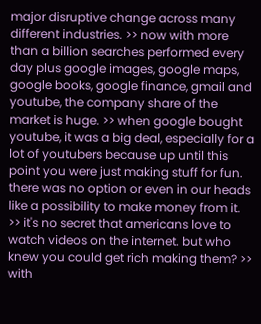major disruptive change across many different industries. >> now with more than a billion searches performed every day plus google images, google maps, google books, google finance, gmail and youtube, the company share of the market is huge. >> when google bought youtube, it was a big deal, especially for a lot of youtubers because up until this point you were just making stuff for fun. there was no option or even in our heads like a possibility to make money from it. >> it's no secret that americans love to watch videos on the internet. but who knew you could get rich making them? >> with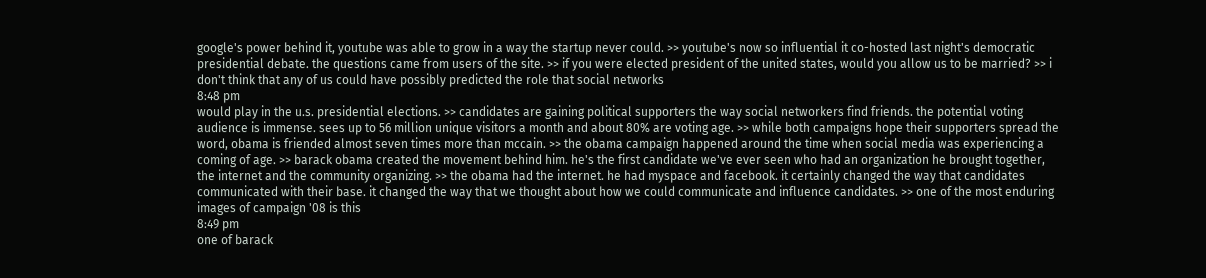google's power behind it, youtube was able to grow in a way the startup never could. >> youtube's now so influential it co-hosted last night's democratic presidential debate. the questions came from users of the site. >> if you were elected president of the united states, would you allow us to be married? >> i don't think that any of us could have possibly predicted the role that social networks
8:48 pm
would play in the u.s. presidential elections. >> candidates are gaining political supporters the way social networkers find friends. the potential voting audience is immense. sees up to 56 million unique visitors a month and about 80% are voting age. >> while both campaigns hope their supporters spread the word, obama is friended almost seven times more than mccain. >> the obama campaign happened around the time when social media was experiencing a coming of age. >> barack obama created the movement behind him. he's the first candidate we've ever seen who had an organization he brought together, the internet and the community organizing. >> the obama had the internet. he had myspace and facebook. it certainly changed the way that candidates communicated with their base. it changed the way that we thought about how we could communicate and influence candidates. >> one of the most enduring images of campaign '08 is this
8:49 pm
one of barack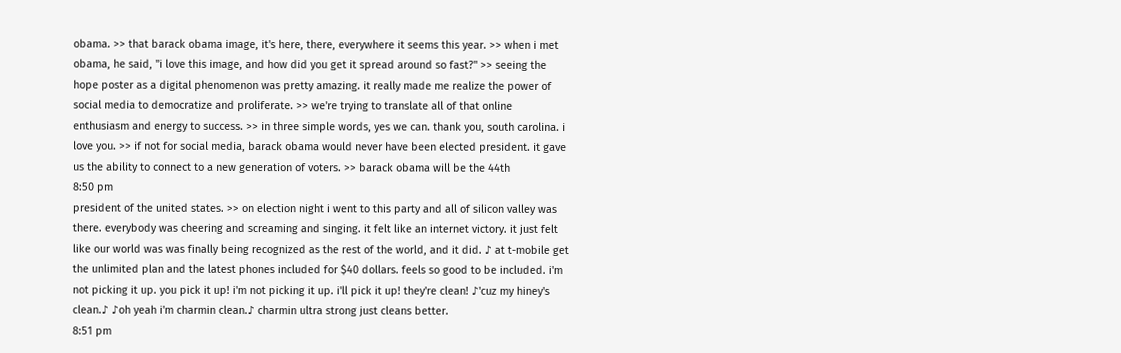obama. >> that barack obama image, it's here, there, everywhere it seems this year. >> when i met obama, he said, "i love this image, and how did you get it spread around so fast?" >> seeing the hope poster as a digital phenomenon was pretty amazing. it really made me realize the power of social media to democratize and proliferate. >> we're trying to translate all of that online enthusiasm and energy to success. >> in three simple words, yes we can. thank you, south carolina. i love you. >> if not for social media, barack obama would never have been elected president. it gave us the ability to connect to a new generation of voters. >> barack obama will be the 44th
8:50 pm
president of the united states. >> on election night i went to this party and all of silicon valley was there. everybody was cheering and screaming and singing. it felt like an internet victory. it just felt like our world was was finally being recognized as the rest of the world, and it did. ♪ at t-mobile get the unlimited plan and the latest phones included for $40 dollars. feels so good to be included. i'm not picking it up. you pick it up! i'm not picking it up. i'll pick it up! they're clean! ♪'cuz my hiney's clean.♪ ♪oh yeah i'm charmin clean.♪ charmin ultra strong just cleans better.
8:51 pm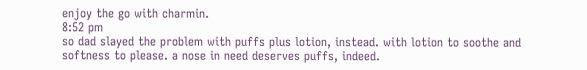enjoy the go with charmin.
8:52 pm
so dad slayed the problem with puffs plus lotion, instead. with lotion to soothe and softness to please. a nose in need deserves puffs, indeed.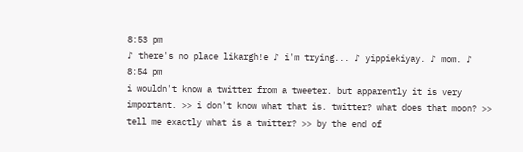8:53 pm
♪ there's no place likargh!e ♪ i'm trying... ♪ yippiekiyay. ♪ mom. ♪
8:54 pm
i wouldn't know a twitter from a tweeter. but apparently it is very important. >> i don't know what that is. twitter? what does that moon? >> tell me exactly what is a twitter? >> by the end of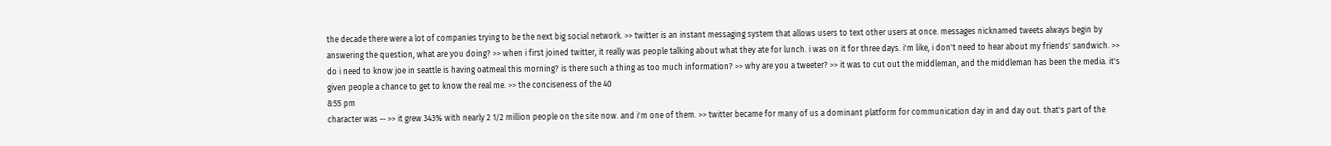the decade there were a lot of companies trying to be the next big social network. >> twitter is an instant messaging system that allows users to text other users at once. messages nicknamed tweets always begin by answering the question, what are you doing? >> when i first joined twitter, it really was people talking about what they ate for lunch. i was on it for three days. i'm like, i don't need to hear about my friends' sandwich. >> do i need to know joe in seattle is having oatmeal this morning? is there such a thing as too much information? >> why are you a tweeter? >> it was to cut out the middleman, and the middleman has been the media. it's given people a chance to get to know the real me. >> the conciseness of the 40
8:55 pm
character was -- >> it grew 343% with nearly 2 1/2 million people on the site now. and i'm one of them. >> twitter became for many of us a dominant platform for communication day in and day out. that's part of the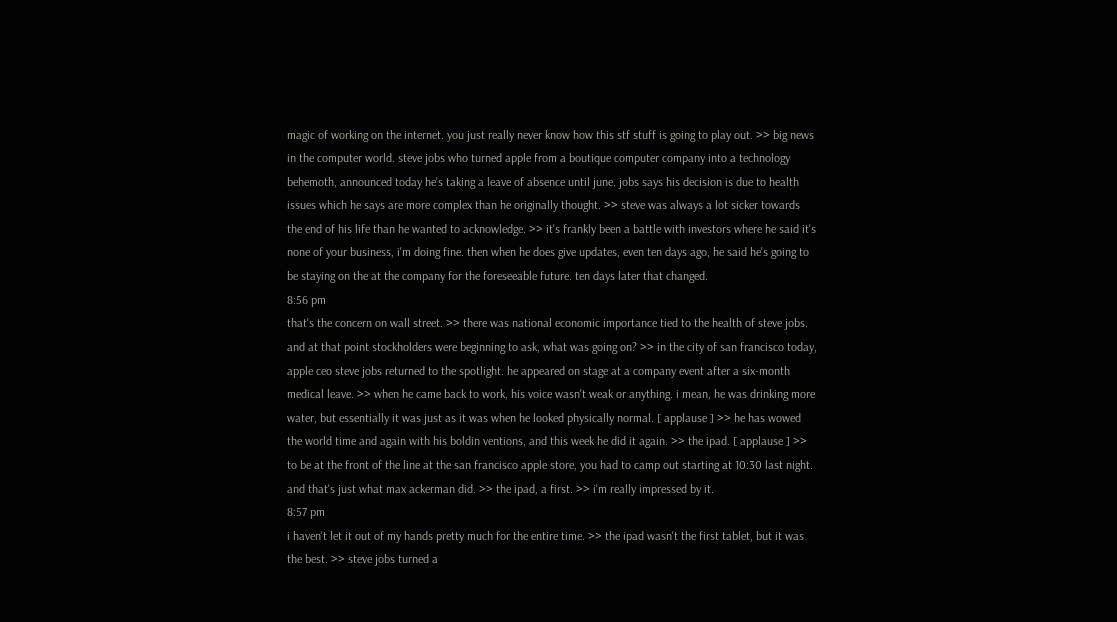magic of working on the internet. you just really never know how this stf stuff is going to play out. >> big news in the computer world. steve jobs who turned apple from a boutique computer company into a technology behemoth, announced today he's taking a leave of absence until june. jobs says his decision is due to health issues which he says are more complex than he originally thought. >> steve was always a lot sicker towards the end of his life than he wanted to acknowledge. >> it's frankly been a battle with investors where he said it's none of your business, i'm doing fine. then when he does give updates, even ten days ago, he said he's going to be staying on the at the company for the foreseeable future. ten days later that changed.
8:56 pm
that's the concern on wall street. >> there was national economic importance tied to the health of steve jobs. and at that point stockholders were beginning to ask, what was going on? >> in the city of san francisco today, apple ceo steve jobs returned to the spotlight. he appeared on stage at a company event after a six-month medical leave. >> when he came back to work, his voice wasn't weak or anything. i mean, he was drinking more water, but essentially it was just as it was when he looked physically normal. [ applause ] >> he has wowed the world time and again with his boldin ventions, and this week he did it again. >> the ipad. [ applause ] >> to be at the front of the line at the san francisco apple store, you had to camp out starting at 10:30 last night. and that's just what max ackerman did. >> the ipad, a first. >> i'm really impressed by it.
8:57 pm
i haven't let it out of my hands pretty much for the entire time. >> the ipad wasn't the first tablet, but it was the best. >> steve jobs turned a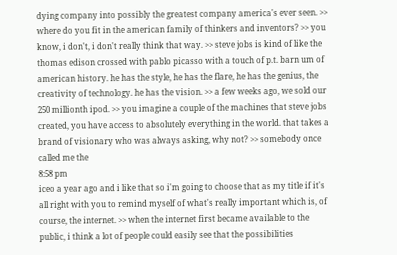dying company into possibly the greatest company america's ever seen. >> where do you fit in the american family of thinkers and inventors? >> you know, i don't, i don't really think that way. >> steve jobs is kind of like the thomas edison crossed with pablo picasso with a touch of p.t. barn um of american history. he has the style, he has the flare, he has the genius, the creativity of technology. he has the vision. >> a few weeks ago, we sold our 250 millionth ipod. >> you imagine a couple of the machines that steve jobs created, you have access to absolutely everything in the world. that takes a brand of visionary who was always asking, why not? >> somebody once called me the
8:58 pm
iceo a year ago and i like that so i'm going to choose that as my title if it's all right with you to remind myself of what's really important which is, of course, the internet. >> when the internet first became available to the public, i think a lot of people could easily see that the possibilities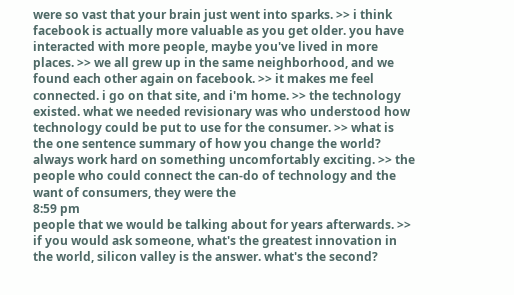were so vast that your brain just went into sparks. >> i think facebook is actually more valuable as you get older. you have interacted with more people, maybe you've lived in more places. >> we all grew up in the same neighborhood, and we found each other again on facebook. >> it makes me feel connected. i go on that site, and i'm home. >> the technology existed. what we needed revisionary was who understood how technology could be put to use for the consumer. >> what is the one sentence summary of how you change the world? always work hard on something uncomfortably exciting. >> the people who could connect the can-do of technology and the want of consumers, they were the
8:59 pm
people that we would be talking about for years afterwards. >> if you would ask someone, what's the greatest innovation in the world, silicon valley is the answer. what's the second?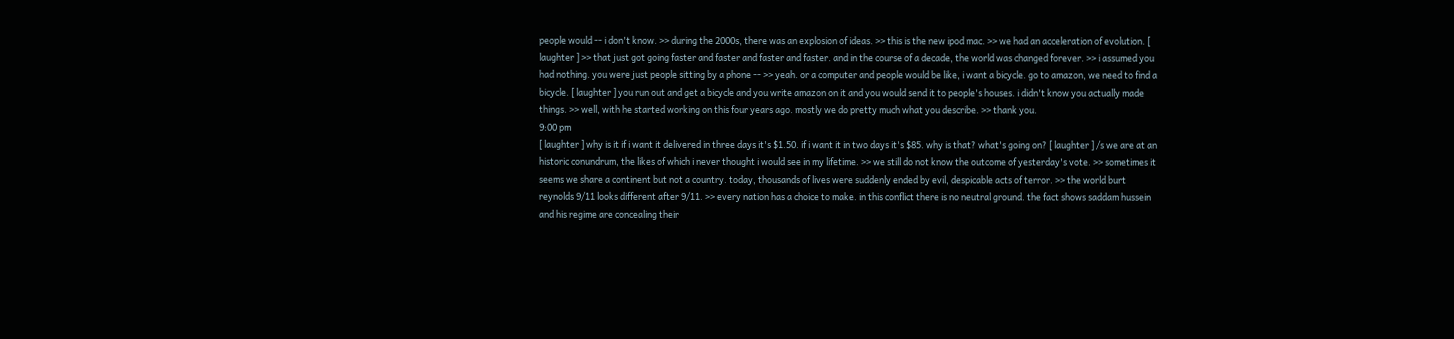people would -- i don't know. >> during the 2000s, there was an explosion of ideas. >> this is the new ipod mac. >> we had an acceleration of evolution. [ laughter ] >> that just got going faster and faster and faster and faster. and in the course of a decade, the world was changed forever. >> i assumed you had nothing. you were just people sitting by a phone -- >> yeah. or a computer and people would be like, i want a bicycle. go to amazon, we need to find a bicycle. [ laughter ] you run out and get a bicycle and you write amazon on it and you would send it to people's houses. i didn't know you actually made things. >> well, with he started working on this four years ago. mostly we do pretty much what you describe. >> thank you.
9:00 pm
[ laughter ] why is it if i want it delivered in three days it's $1.50. if i want it in two days it's $85. why is that? what's going on? [ laughter ] /s we are at an historic conundrum, the likes of which i never thought i would see in my lifetime. >> we still do not know the outcome of yesterday's vote. >> sometimes it seems we share a continent but not a country. today, thousands of lives were suddenly ended by evil, despicable acts of terror. >> the world burt reynolds 9/11 looks different after 9/11. >> every nation has a choice to make. in this conflict there is no neutral ground. the fact shows saddam hussein and his regime are concealing their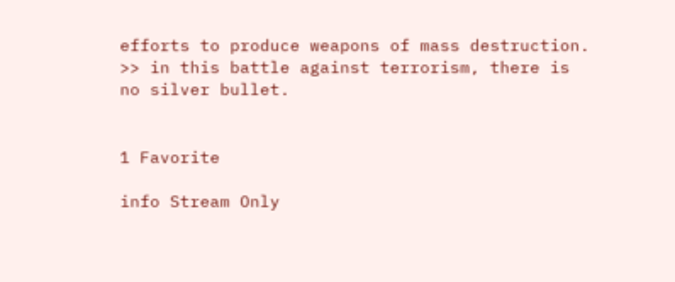efforts to produce weapons of mass destruction. >> in this battle against terrorism, there is no silver bullet.


1 Favorite

info Stream Only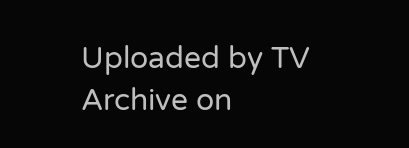Uploaded by TV Archive on